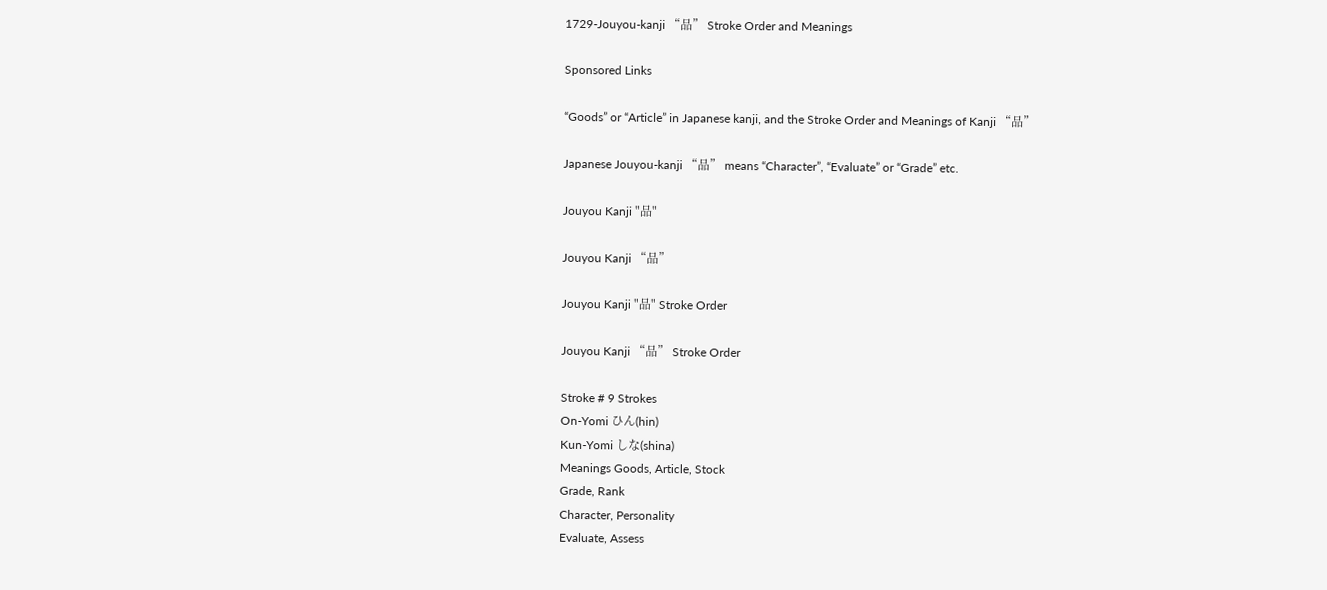1729-Jouyou-kanji “品” Stroke Order and Meanings

Sponsored Links

“Goods” or “Article” in Japanese kanji, and the Stroke Order and Meanings of Kanji “品”

Japanese Jouyou-kanji “品” means “Character”, “Evaluate” or “Grade” etc.

Jouyou Kanji "品"

Jouyou Kanji “品”

Jouyou Kanji "品" Stroke Order

Jouyou Kanji “品” Stroke Order

Stroke # 9 Strokes
On-Yomi ひん(hin)
Kun-Yomi しな(shina)
Meanings Goods, Article, Stock
Grade, Rank
Character, Personality
Evaluate, Assess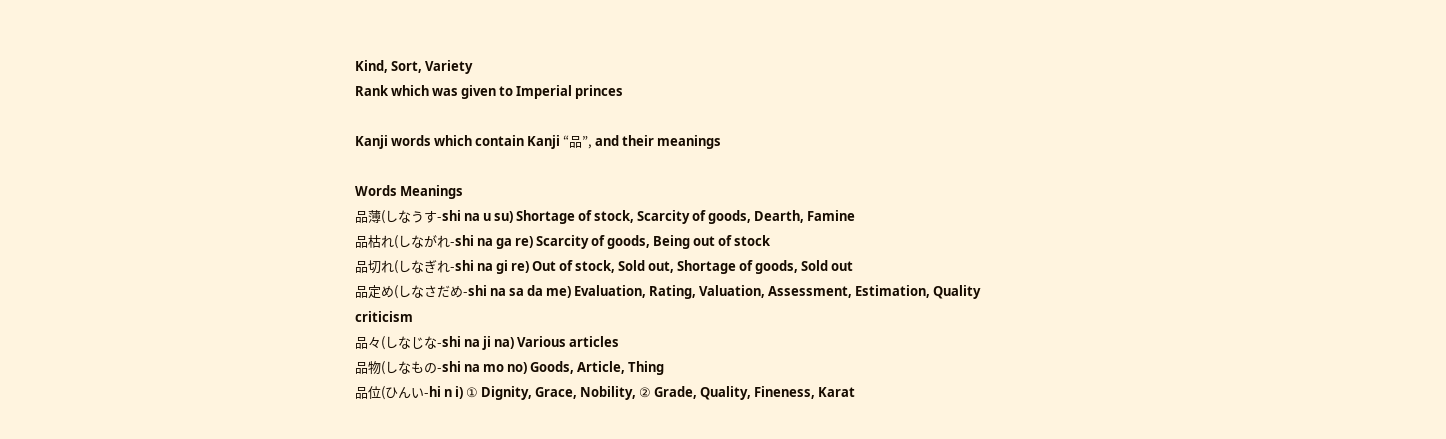Kind, Sort, Variety
Rank which was given to Imperial princes

Kanji words which contain Kanji “品”, and their meanings

Words Meanings
品薄(しなうす-shi na u su) Shortage of stock, Scarcity of goods, Dearth, Famine
品枯れ(しながれ-shi na ga re) Scarcity of goods, Being out of stock
品切れ(しなぎれ-shi na gi re) Out of stock, Sold out, Shortage of goods, Sold out
品定め(しなさだめ-shi na sa da me) Evaluation, Rating, Valuation, Assessment, Estimation, Quality criticism
品々(しなじな-shi na ji na) Various articles
品物(しなもの-shi na mo no) Goods, Article, Thing
品位(ひんい-hi n i) ① Dignity, Grace, Nobility, ② Grade, Quality, Fineness, Karat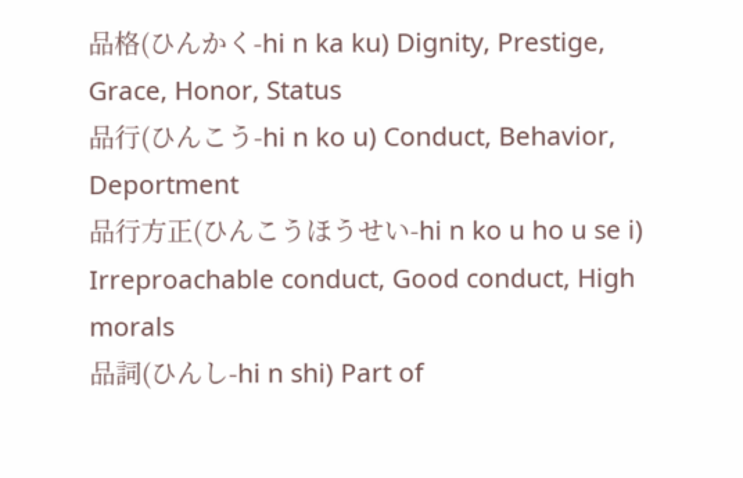品格(ひんかく-hi n ka ku) Dignity, Prestige, Grace, Honor, Status
品行(ひんこう-hi n ko u) Conduct, Behavior, Deportment
品行方正(ひんこうほうせい-hi n ko u ho u se i) Irreproachable conduct, Good conduct, High morals
品詞(ひんし-hi n shi) Part of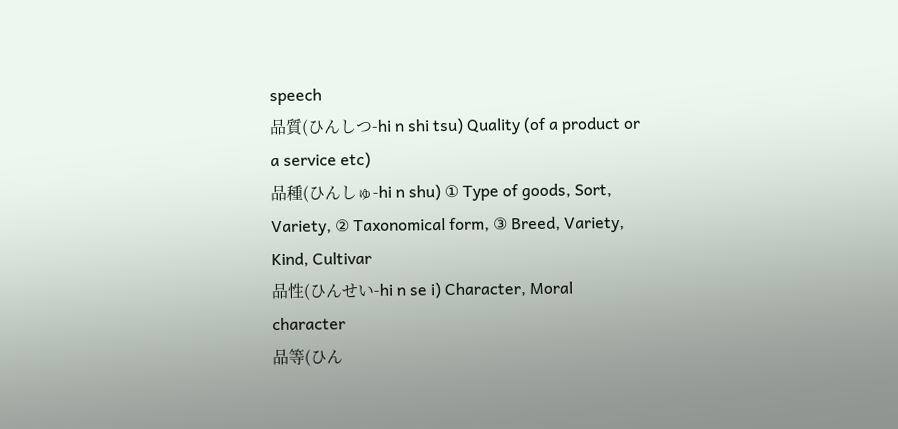speech
品質(ひんしつ-hi n shi tsu) Quality (of a product or a service etc)
品種(ひんしゅ-hi n shu) ① Type of goods, Sort, Variety, ② Taxonomical form, ③ Breed, Variety, Kind, Cultivar
品性(ひんせい-hi n se i) Character, Moral character
品等(ひん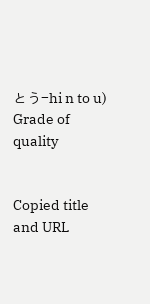とう-hi n to u) Grade of quality


Copied title and URL